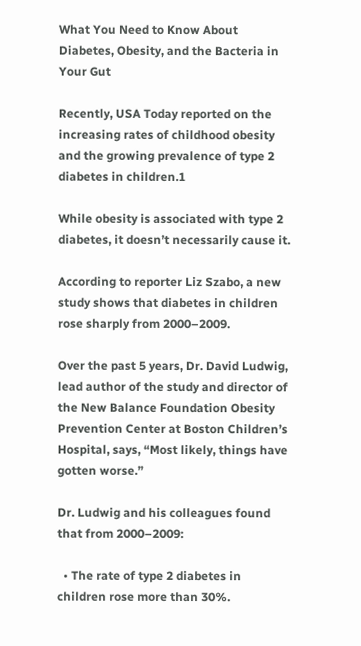What You Need to Know About Diabetes, Obesity, and the Bacteria in Your Gut

Recently, USA Today reported on the increasing rates of childhood obesity and the growing prevalence of type 2 diabetes in children.1

While obesity is associated with type 2 diabetes, it doesn’t necessarily cause it.

According to reporter Liz Szabo, a new study shows that diabetes in children rose sharply from 2000–2009.

Over the past 5 years, Dr. David Ludwig, lead author of the study and director of the New Balance Foundation Obesity Prevention Center at Boston Children’s Hospital, says, “Most likely, things have gotten worse.”

Dr. Ludwig and his colleagues found that from 2000–2009:

  • The rate of type 2 diabetes in children rose more than 30%.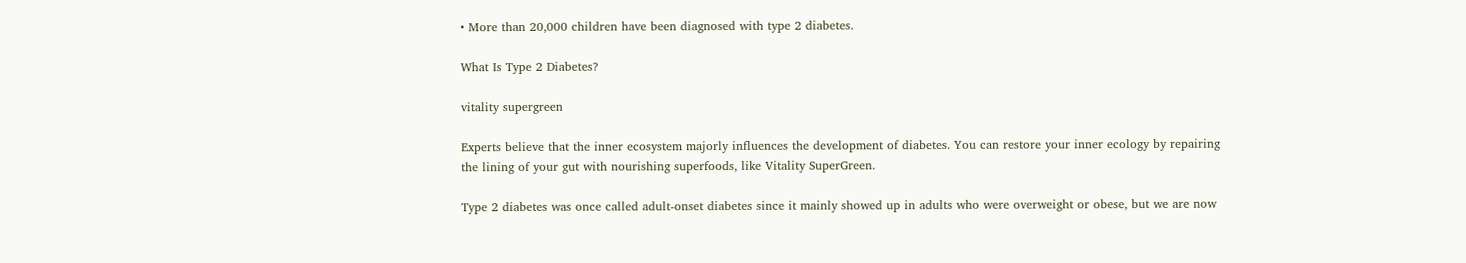• More than 20,000 children have been diagnosed with type 2 diabetes.

What Is Type 2 Diabetes?

vitality supergreen

Experts believe that the inner ecosystem majorly influences the development of diabetes. You can restore your inner ecology by repairing the lining of your gut with nourishing superfoods, like Vitality SuperGreen.

Type 2 diabetes was once called adult-onset diabetes since it mainly showed up in adults who were overweight or obese, but we are now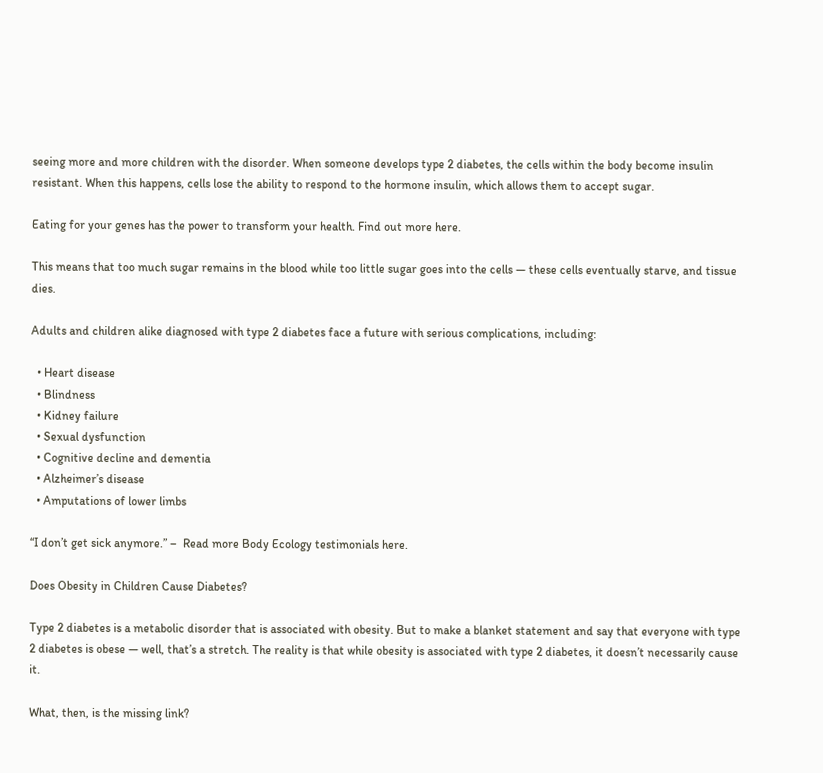seeing more and more children with the disorder. When someone develops type 2 diabetes, the cells within the body become insulin resistant. When this happens, cells lose the ability to respond to the hormone insulin, which allows them to accept sugar.

Eating for your genes has the power to transform your health. Find out more here.

This means that too much sugar remains in the blood while too little sugar goes into the cells — these cells eventually starve, and tissue dies.

Adults and children alike diagnosed with type 2 diabetes face a future with serious complications, including:

  • Heart disease
  • Blindness
  • Kidney failure
  • Sexual dysfunction
  • Cognitive decline and dementia
  • Alzheimer’s disease
  • Amputations of lower limbs

“I don’t get sick anymore.” –  Read more Body Ecology testimonials here.

Does Obesity in Children Cause Diabetes?

Type 2 diabetes is a metabolic disorder that is associated with obesity. But to make a blanket statement and say that everyone with type 2 diabetes is obese — well, that’s a stretch. The reality is that while obesity is associated with type 2 diabetes, it doesn’t necessarily cause it.

What, then, is the missing link?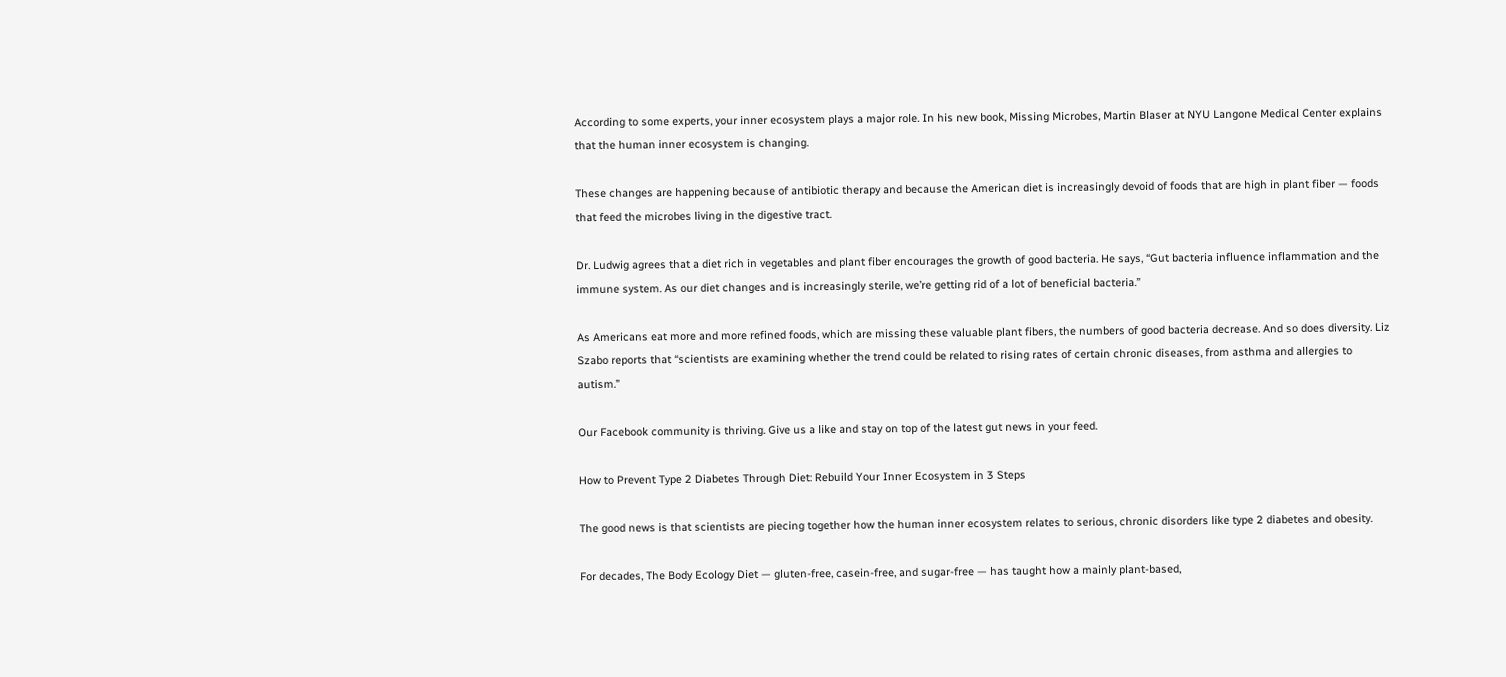According to some experts, your inner ecosystem plays a major role. In his new book, Missing Microbes, Martin Blaser at NYU Langone Medical Center explains that the human inner ecosystem is changing.

These changes are happening because of antibiotic therapy and because the American diet is increasingly devoid of foods that are high in plant fiber — foods that feed the microbes living in the digestive tract.

Dr. Ludwig agrees that a diet rich in vegetables and plant fiber encourages the growth of good bacteria. He says, “Gut bacteria influence inflammation and the immune system. As our diet changes and is increasingly sterile, we’re getting rid of a lot of beneficial bacteria.”

As Americans eat more and more refined foods, which are missing these valuable plant fibers, the numbers of good bacteria decrease. And so does diversity. Liz Szabo reports that “scientists are examining whether the trend could be related to rising rates of certain chronic diseases, from asthma and allergies to autism.”

Our Facebook community is thriving. Give us a like and stay on top of the latest gut news in your feed.

How to Prevent Type 2 Diabetes Through Diet: Rebuild Your Inner Ecosystem in 3 Steps

The good news is that scientists are piecing together how the human inner ecosystem relates to serious, chronic disorders like type 2 diabetes and obesity.

For decades, The Body Ecology Diet — gluten-free, casein-free, and sugar-free — has taught how a mainly plant-based,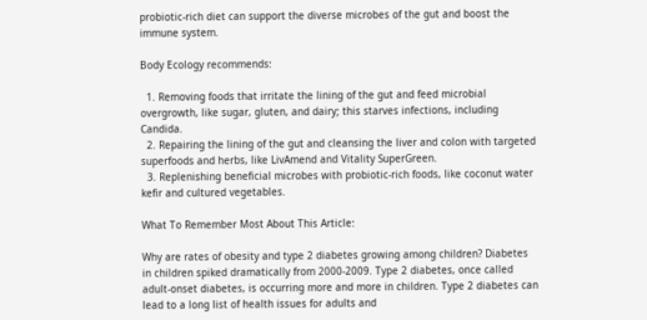probiotic-rich diet can support the diverse microbes of the gut and boost the immune system.

Body Ecology recommends:

  1. Removing foods that irritate the lining of the gut and feed microbial overgrowth, like sugar, gluten, and dairy; this starves infections, including Candida.
  2. Repairing the lining of the gut and cleansing the liver and colon with targeted superfoods and herbs, like LivAmend and Vitality SuperGreen.
  3. Replenishing beneficial microbes with probiotic-rich foods, like coconut water kefir and cultured vegetables.

What To Remember Most About This Article:

Why are rates of obesity and type 2 diabetes growing among children? Diabetes in children spiked dramatically from 2000-2009. Type 2 diabetes, once called adult-onset diabetes, is occurring more and more in children. Type 2 diabetes can lead to a long list of health issues for adults and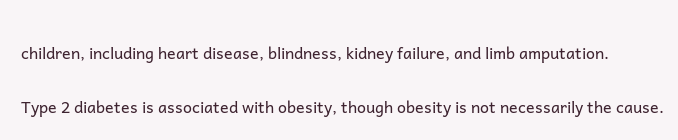children, including heart disease, blindness, kidney failure, and limb amputation.

Type 2 diabetes is associated with obesity, though obesity is not necessarily the cause.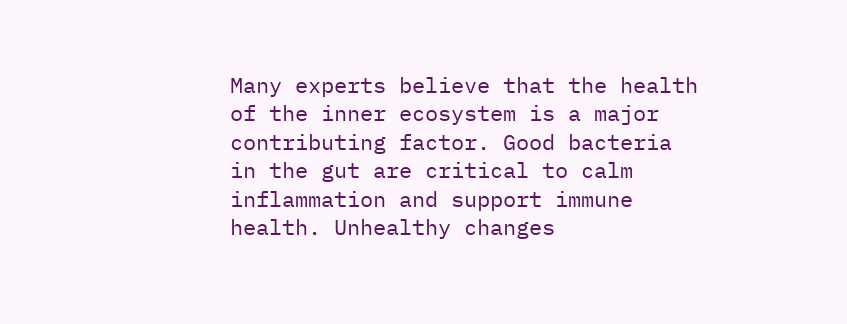Many experts believe that the health of the inner ecosystem is a major contributing factor. Good bacteria in the gut are critical to calm inflammation and support immune health. Unhealthy changes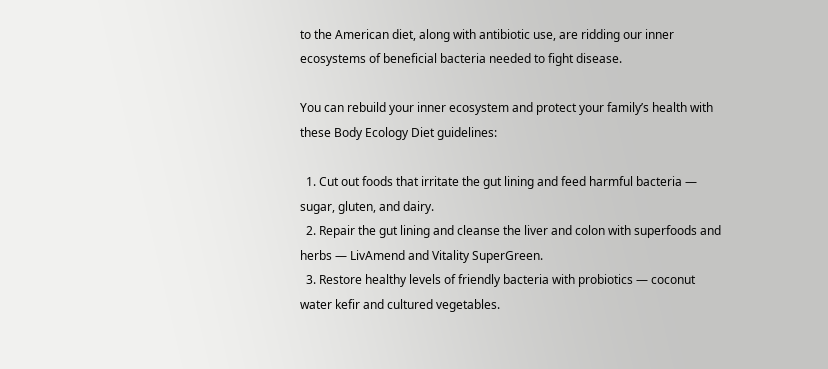to the American diet, along with antibiotic use, are ridding our inner ecosystems of beneficial bacteria needed to fight disease.

You can rebuild your inner ecosystem and protect your family’s health with these Body Ecology Diet guidelines:

  1. Cut out foods that irritate the gut lining and feed harmful bacteria — sugar, gluten, and dairy.
  2. Repair the gut lining and cleanse the liver and colon with superfoods and herbs — LivAmend and Vitality SuperGreen.
  3. Restore healthy levels of friendly bacteria with probiotics — coconut water kefir and cultured vegetables.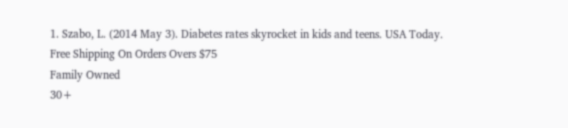1. Szabo, L. (2014 May 3). Diabetes rates skyrocket in kids and teens. USA Today.
Free Shipping On Orders Overs $75
Family Owned
30+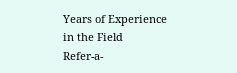Years of Experience in the Field
Refer-a-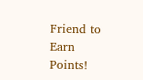Friend to Earn Points!